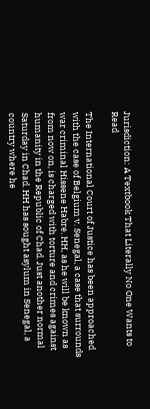Jurisdiction: A Textbook That Literally No One Wants to Read

The International Court of Justice has been approached with the case of Belgium v. Senegal, a case that surrounds war criminal Hissene Habre. HH, as he will be known as from now on, is charged with torture and crimes against humanity in the Republic of Chad. Just another normal Saturday in Chad. HH has sought asylum in Senegal, a country where he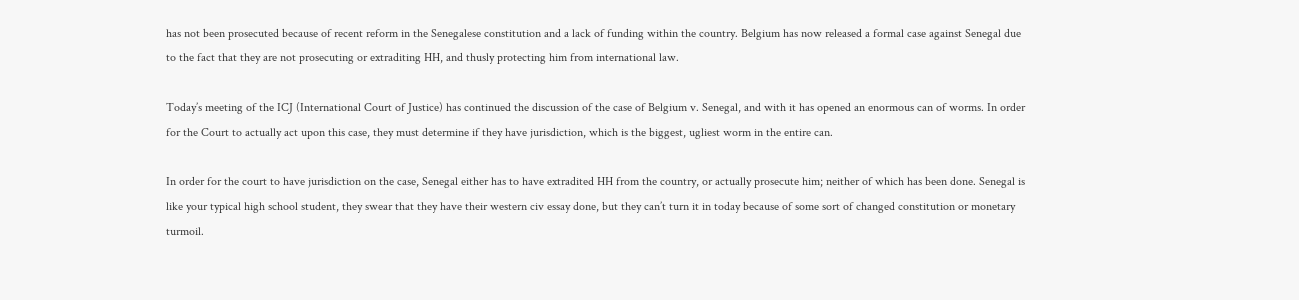has not been prosecuted because of recent reform in the Senegalese constitution and a lack of funding within the country. Belgium has now released a formal case against Senegal due to the fact that they are not prosecuting or extraditing HH, and thusly protecting him from international law.

Today’s meeting of the ICJ (International Court of Justice) has continued the discussion of the case of Belgium v. Senegal, and with it has opened an enormous can of worms. In order for the Court to actually act upon this case, they must determine if they have jurisdiction, which is the biggest, ugliest worm in the entire can.

In order for the court to have jurisdiction on the case, Senegal either has to have extradited HH from the country, or actually prosecute him; neither of which has been done. Senegal is like your typical high school student, they swear that they have their western civ essay done, but they can’t turn it in today because of some sort of changed constitution or monetary turmoil.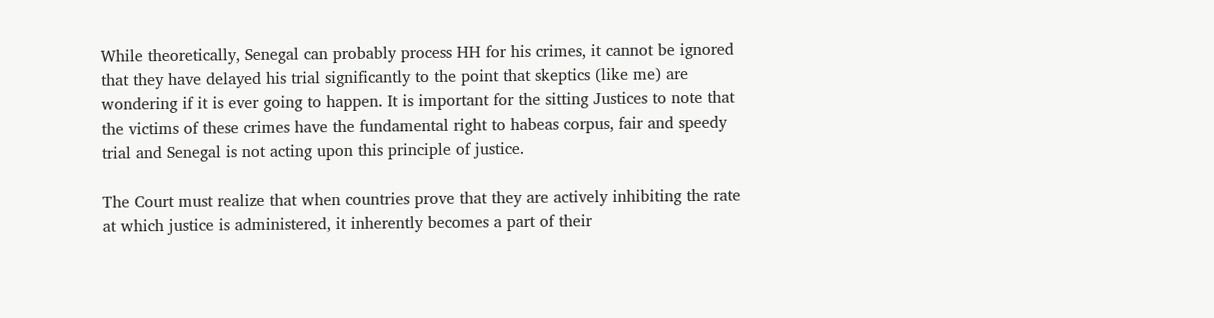While theoretically, Senegal can probably process HH for his crimes, it cannot be ignored that they have delayed his trial significantly to the point that skeptics (like me) are wondering if it is ever going to happen. It is important for the sitting Justices to note that the victims of these crimes have the fundamental right to habeas corpus, fair and speedy trial and Senegal is not acting upon this principle of justice.

The Court must realize that when countries prove that they are actively inhibiting the rate at which justice is administered, it inherently becomes a part of their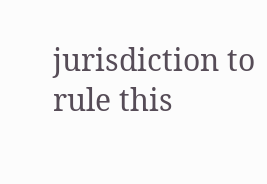jurisdiction to rule this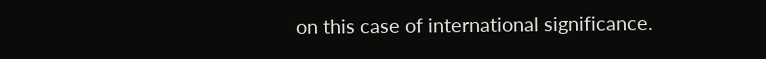on this case of international significance.